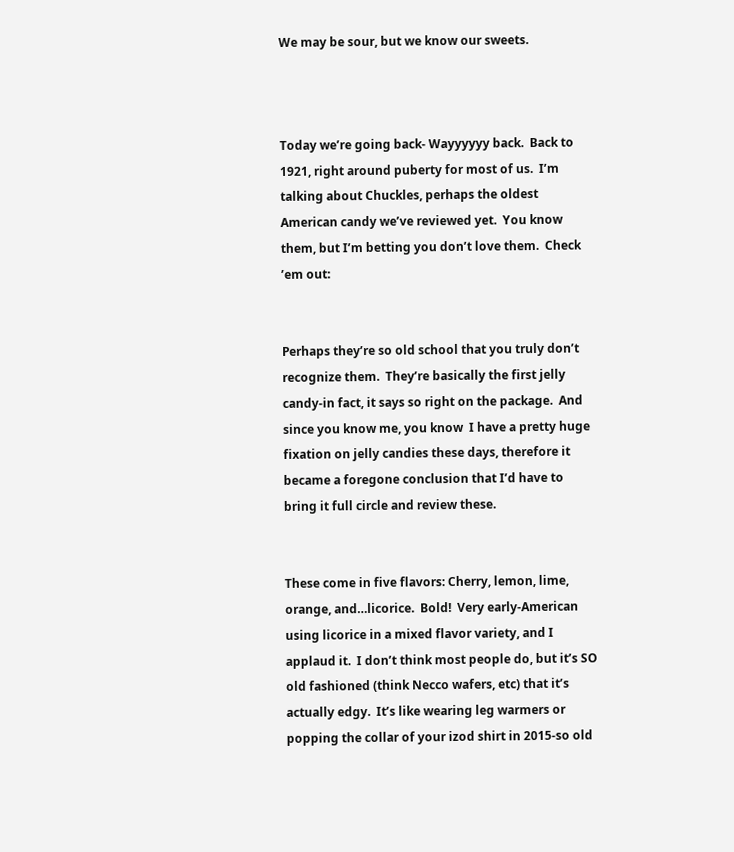We may be sour, but we know our sweets.



Today we’re going back- Wayyyyyy back.  Back to 1921, right around puberty for most of us.  I’m talking about Chuckles, perhaps the oldest American candy we’ve reviewed yet.  You know them, but I’m betting you don’t love them.  Check ’em out:


Perhaps they’re so old school that you truly don’t recognize them.  They’re basically the first jelly candy-in fact, it says so right on the package.  And since you know me, you know  I have a pretty huge fixation on jelly candies these days, therefore it became a foregone conclusion that I’d have to bring it full circle and review these.


These come in five flavors: Cherry, lemon, lime, orange, and…licorice.  Bold!  Very early-American using licorice in a mixed flavor variety, and I applaud it.  I don’t think most people do, but it’s SO old fashioned (think Necco wafers, etc) that it’s actually edgy.  It’s like wearing leg warmers or popping the collar of your izod shirt in 2015-so old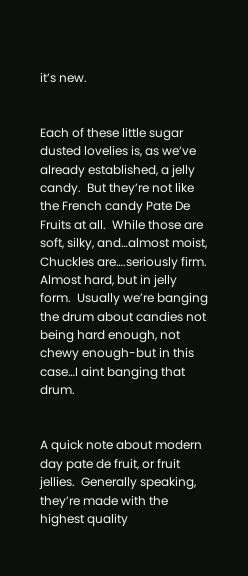it’s new.


Each of these little sugar dusted lovelies is, as we’ve already established, a jelly candy.  But they’re not like the French candy Pate De Fruits at all.  While those are soft, silky, and…almost moist, Chuckles are….seriously firm.  Almost hard, but in jelly form.  Usually we’re banging the drum about candies not being hard enough, not chewy enough-but in this case…I aint banging that drum.


A quick note about modern day pate de fruit, or fruit jellies.  Generally speaking, they’re made with the highest quality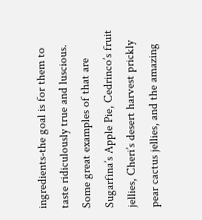ingredients-the goal is for them to taste ridiculously true and luscious. Some great examples of that are Sugarfina’s Apple Pie, Cedrinco’s fruit jellies, Cheri’s desert harvest prickly pear cactus jellies, and the amazing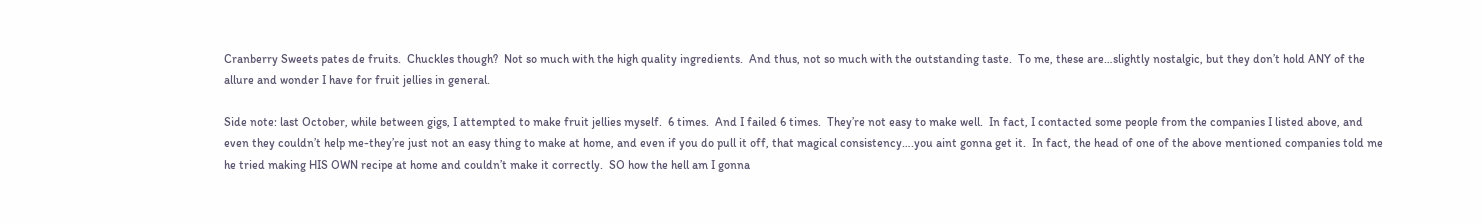Cranberry Sweets pates de fruits.  Chuckles though?  Not so much with the high quality ingredients.  And thus, not so much with the outstanding taste.  To me, these are…slightly nostalgic, but they don’t hold ANY of the allure and wonder I have for fruit jellies in general.

Side note: last October, while between gigs, I attempted to make fruit jellies myself.  6 times.  And I failed 6 times.  They’re not easy to make well.  In fact, I contacted some people from the companies I listed above, and even they couldn’t help me-they’re just not an easy thing to make at home, and even if you do pull it off, that magical consistency….you aint gonna get it.  In fact, the head of one of the above mentioned companies told me he tried making HIS OWN recipe at home and couldn’t make it correctly.  SO how the hell am I gonna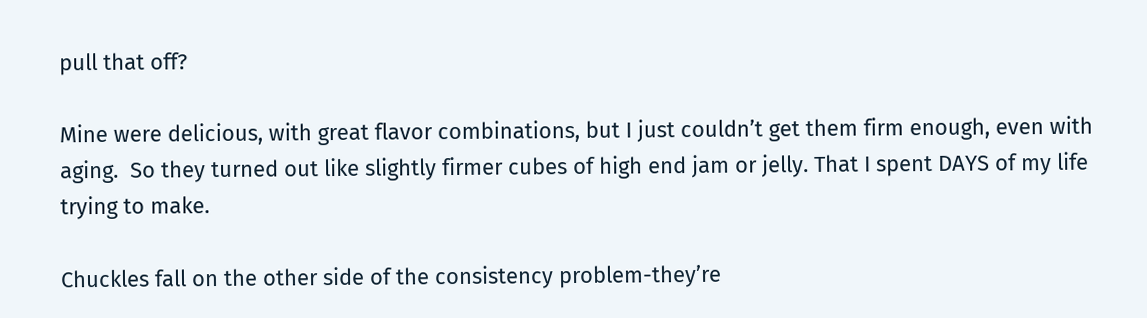pull that off?

Mine were delicious, with great flavor combinations, but I just couldn’t get them firm enough, even with aging.  So they turned out like slightly firmer cubes of high end jam or jelly. That I spent DAYS of my life trying to make.

Chuckles fall on the other side of the consistency problem-they’re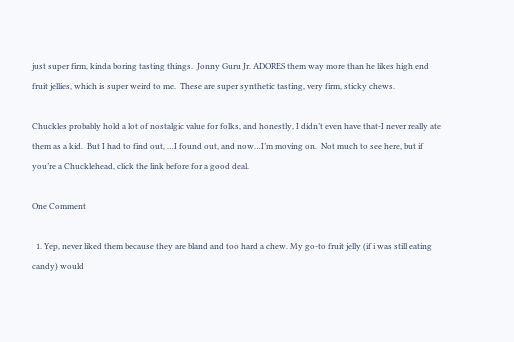just super firm, kinda boring tasting things.  Jonny Guru Jr. ADORES them way more than he likes high end fruit jellies, which is super weird to me.  These are super synthetic tasting, very firm, sticky chews.

Chuckles probably hold a lot of nostalgic value for folks, and honestly, I didn’t even have that-I never really ate them as a kid.  But I had to find out, …I found out, and now…I’m moving on.  Not much to see here, but if you’re a Chucklehead, click the link before for a good deal.

One Comment

  1. Yep, never liked them because they are bland and too hard a chew. My go-to fruit jelly (if i was still eating candy) would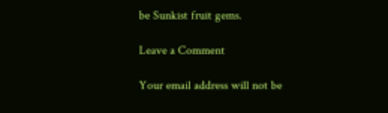be Sunkist fruit gems.

Leave a Comment

Your email address will not be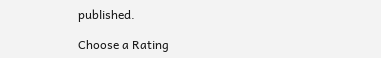published.

Choose a Rating